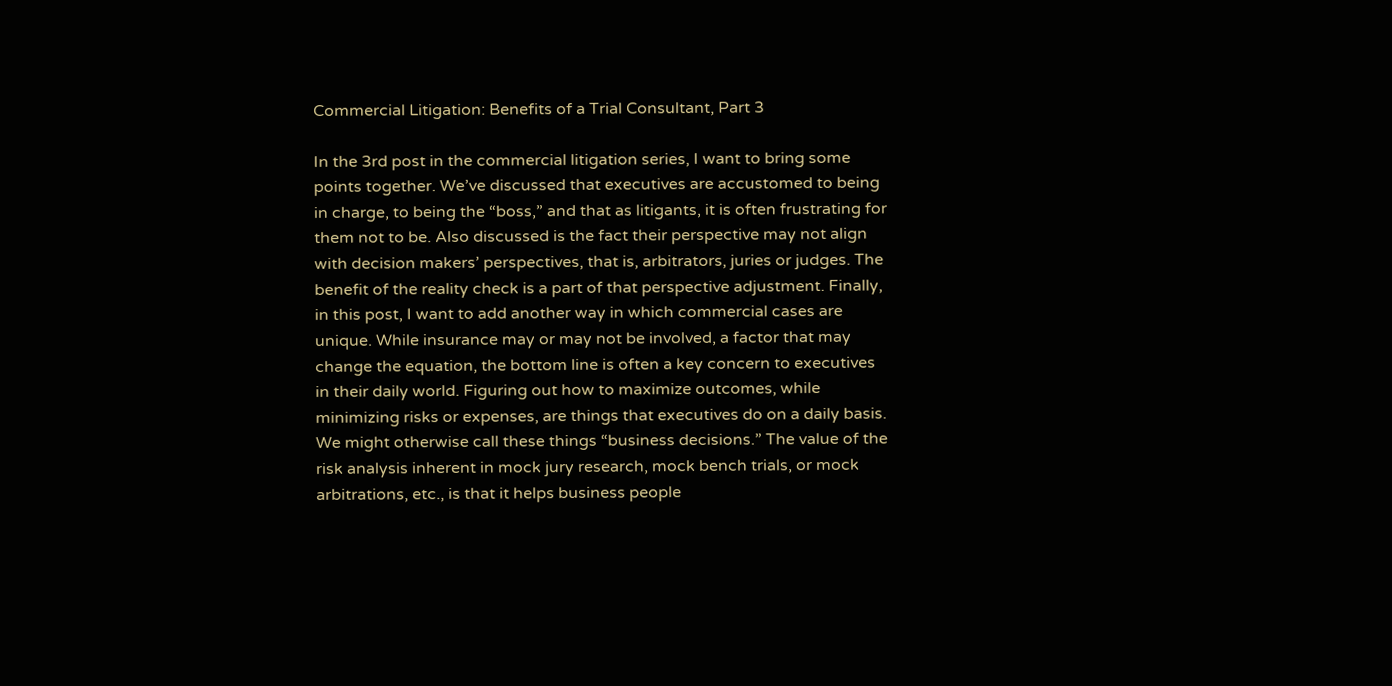Commercial Litigation: Benefits of a Trial Consultant, Part 3

In the 3rd post in the commercial litigation series, I want to bring some points together. We’ve discussed that executives are accustomed to being in charge, to being the “boss,” and that as litigants, it is often frustrating for them not to be. Also discussed is the fact their perspective may not align with decision makers’ perspectives, that is, arbitrators, juries or judges. The benefit of the reality check is a part of that perspective adjustment. Finally, in this post, I want to add another way in which commercial cases are unique. While insurance may or may not be involved, a factor that may change the equation, the bottom line is often a key concern to executives in their daily world. Figuring out how to maximize outcomes, while minimizing risks or expenses, are things that executives do on a daily basis. We might otherwise call these things “business decisions.” The value of the risk analysis inherent in mock jury research, mock bench trials, or mock arbitrations, etc., is that it helps business people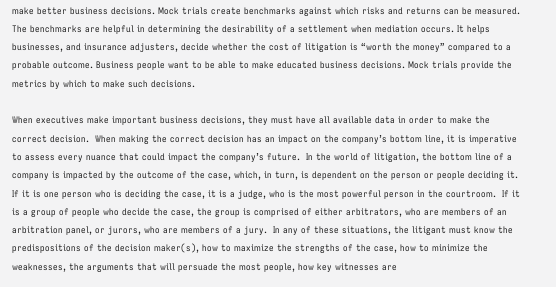make better business decisions. Mock trials create benchmarks against which risks and returns can be measured. The benchmarks are helpful in determining the desirability of a settlement when mediation occurs. It helps businesses, and insurance adjusters, decide whether the cost of litigation is “worth the money” compared to a probable outcome. Business people want to be able to make educated business decisions. Mock trials provide the metrics by which to make such decisions.

When executives make important business decisions, they must have all available data in order to make the correct decision.  When making the correct decision has an impact on the company’s bottom line, it is imperative to assess every nuance that could impact the company’s future.  In the world of litigation, the bottom line of a company is impacted by the outcome of the case, which, in turn, is dependent on the person or people deciding it.  If it is one person who is deciding the case, it is a judge, who is the most powerful person in the courtroom.  If it is a group of people who decide the case, the group is comprised of either arbitrators, who are members of an arbitration panel, or jurors, who are members of a jury.  In any of these situations, the litigant must know the predispositions of the decision maker(s), how to maximize the strengths of the case, how to minimize the weaknesses, the arguments that will persuade the most people, how key witnesses are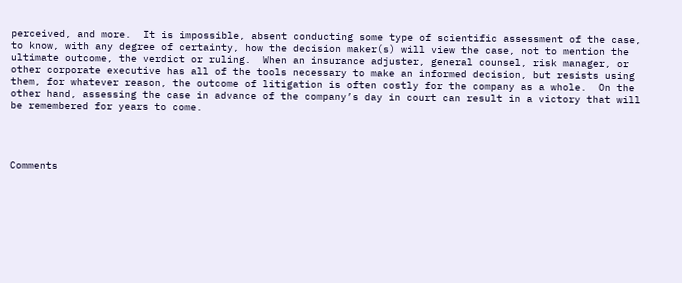perceived, and more.  It is impossible, absent conducting some type of scientific assessment of the case, to know, with any degree of certainty, how the decision maker(s) will view the case, not to mention the ultimate outcome, the verdict or ruling.  When an insurance adjuster, general counsel, risk manager, or other corporate executive has all of the tools necessary to make an informed decision, but resists using them, for whatever reason, the outcome of litigation is often costly for the company as a whole.  On the other hand, assessing the case in advance of the company’s day in court can result in a victory that will be remembered for years to come.




Comments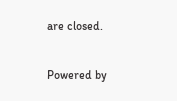are closed.

Powered by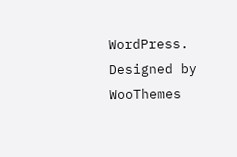WordPress. Designed by WooThemes